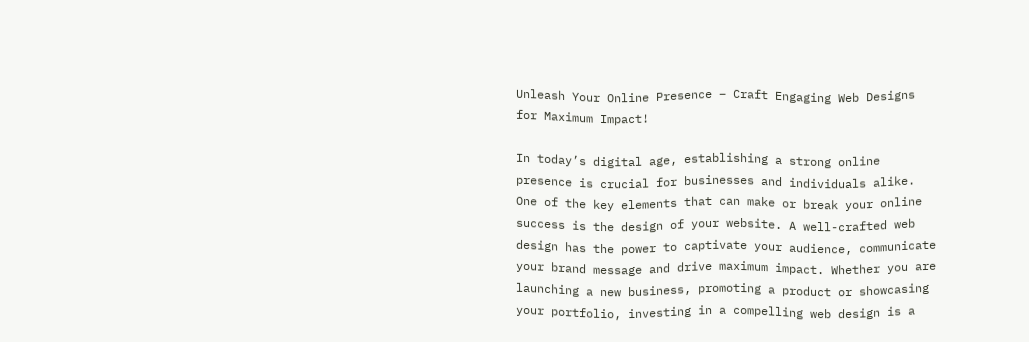Unleash Your Online Presence – Craft Engaging Web Designs for Maximum Impact!

In today’s digital age, establishing a strong online presence is crucial for businesses and individuals alike. One of the key elements that can make or break your online success is the design of your website. A well-crafted web design has the power to captivate your audience, communicate your brand message and drive maximum impact. Whether you are launching a new business, promoting a product or showcasing your portfolio, investing in a compelling web design is a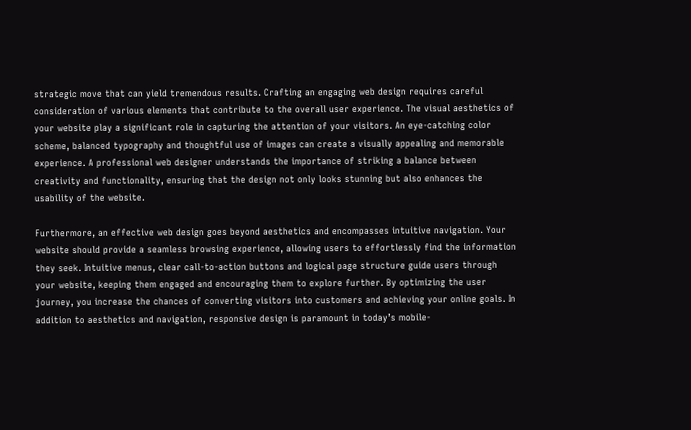strategic move that can yield tremendous results. Crafting an engaging web design requires careful consideration of various elements that contribute to the overall user experience. The visual aesthetics of your website play a significant role in capturing the attention of your visitors. An eye-catching color scheme, balanced typography and thoughtful use of images can create a visually appealing and memorable experience. A professional web designer understands the importance of striking a balance between creativity and functionality, ensuring that the design not only looks stunning but also enhances the usability of the website.

Furthermore, an effective web design goes beyond aesthetics and encompasses intuitive navigation. Your website should provide a seamless browsing experience, allowing users to effortlessly find the information they seek. Intuitive menus, clear call-to-action buttons and logical page structure guide users through your website, keeping them engaged and encouraging them to explore further. By optimizing the user journey, you increase the chances of converting visitors into customers and achieving your online goals. In addition to aesthetics and navigation, responsive design is paramount in today’s mobile-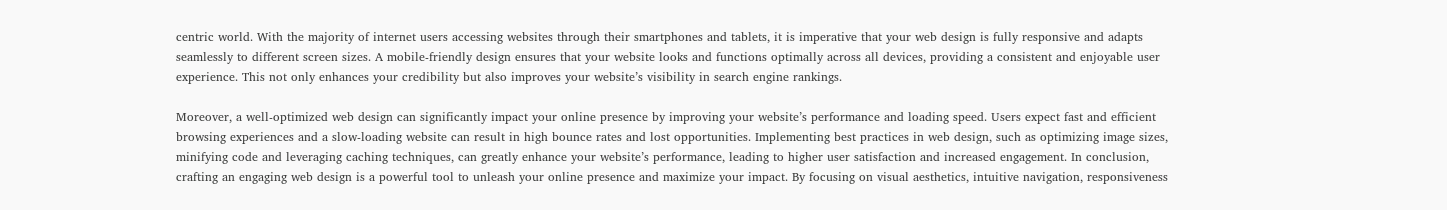centric world. With the majority of internet users accessing websites through their smartphones and tablets, it is imperative that your web design is fully responsive and adapts seamlessly to different screen sizes. A mobile-friendly design ensures that your website looks and functions optimally across all devices, providing a consistent and enjoyable user experience. This not only enhances your credibility but also improves your website’s visibility in search engine rankings.

Moreover, a well-optimized web design can significantly impact your online presence by improving your website’s performance and loading speed. Users expect fast and efficient browsing experiences and a slow-loading website can result in high bounce rates and lost opportunities. Implementing best practices in web design, such as optimizing image sizes, minifying code and leveraging caching techniques, can greatly enhance your website’s performance, leading to higher user satisfaction and increased engagement. In conclusion, crafting an engaging web design is a powerful tool to unleash your online presence and maximize your impact. By focusing on visual aesthetics, intuitive navigation, responsiveness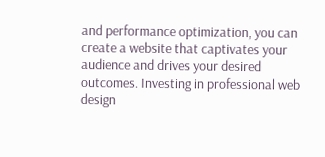and performance optimization, you can create a website that captivates your audience and drives your desired outcomes. Investing in professional web design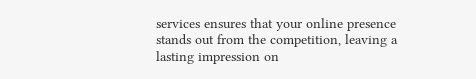services ensures that your online presence stands out from the competition, leaving a lasting impression on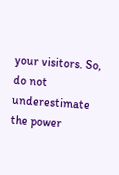your visitors. So, do not underestimate the power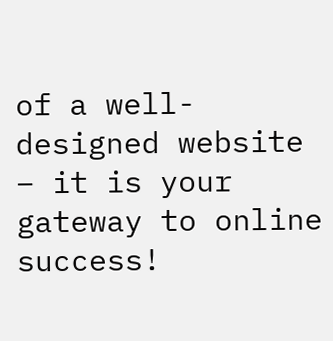of a well-designed website – it is your gateway to online success!